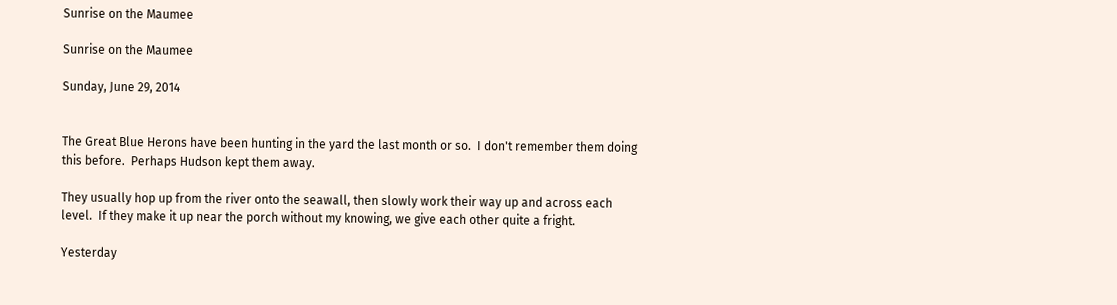Sunrise on the Maumee

Sunrise on the Maumee

Sunday, June 29, 2014


The Great Blue Herons have been hunting in the yard the last month or so.  I don't remember them doing this before.  Perhaps Hudson kept them away.

They usually hop up from the river onto the seawall, then slowly work their way up and across each level.  If they make it up near the porch without my knowing, we give each other quite a fright.

Yesterday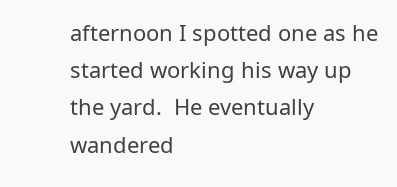afternoon I spotted one as he started working his way up the yard.  He eventually wandered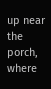up near the porch, where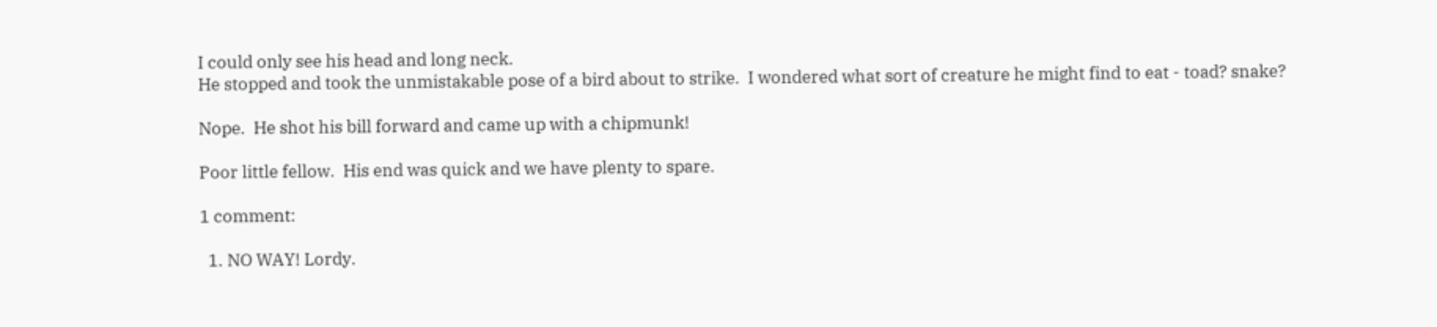I could only see his head and long neck.
He stopped and took the unmistakable pose of a bird about to strike.  I wondered what sort of creature he might find to eat - toad? snake?

Nope.  He shot his bill forward and came up with a chipmunk!

Poor little fellow.  His end was quick and we have plenty to spare.

1 comment:

  1. NO WAY! Lordy.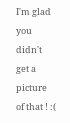I'm glad you didn't get a picture of that ! :(